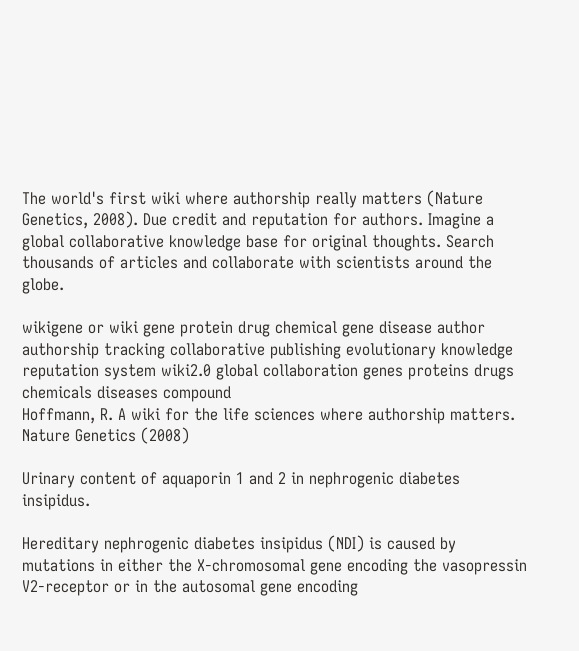The world's first wiki where authorship really matters (Nature Genetics, 2008). Due credit and reputation for authors. Imagine a global collaborative knowledge base for original thoughts. Search thousands of articles and collaborate with scientists around the globe.

wikigene or wiki gene protein drug chemical gene disease author authorship tracking collaborative publishing evolutionary knowledge reputation system wiki2.0 global collaboration genes proteins drugs chemicals diseases compound
Hoffmann, R. A wiki for the life sciences where authorship matters. Nature Genetics (2008)

Urinary content of aquaporin 1 and 2 in nephrogenic diabetes insipidus.

Hereditary nephrogenic diabetes insipidus (NDI) is caused by mutations in either the X-chromosomal gene encoding the vasopressin V2-receptor or in the autosomal gene encoding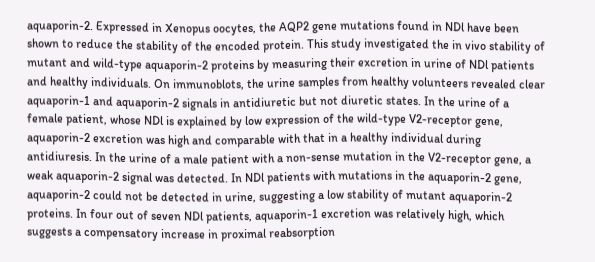aquaporin-2. Expressed in Xenopus oocytes, the AQP2 gene mutations found in NDl have been shown to reduce the stability of the encoded protein. This study investigated the in vivo stability of mutant and wild-type aquaporin-2 proteins by measuring their excretion in urine of NDl patients and healthy individuals. On immunoblots, the urine samples from healthy volunteers revealed clear aquaporin-1 and aquaporin-2 signals in antidiuretic but not diuretic states. In the urine of a female patient, whose NDl is explained by low expression of the wild-type V2-receptor gene, aquaporin-2 excretion was high and comparable with that in a healthy individual during antidiuresis. In the urine of a male patient with a non-sense mutation in the V2-receptor gene, a weak aquaporin-2 signal was detected. In NDl patients with mutations in the aquaporin-2 gene, aquaporin-2 could not be detected in urine, suggesting a low stability of mutant aquaporin-2 proteins. In four out of seven NDl patients, aquaporin-1 excretion was relatively high, which suggests a compensatory increase in proximal reabsorption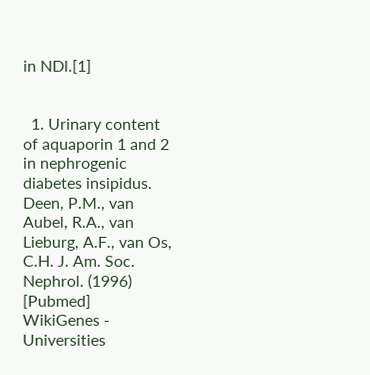in NDl.[1]


  1. Urinary content of aquaporin 1 and 2 in nephrogenic diabetes insipidus. Deen, P.M., van Aubel, R.A., van Lieburg, A.F., van Os, C.H. J. Am. Soc. Nephrol. (1996) [Pubmed]
WikiGenes - Universities